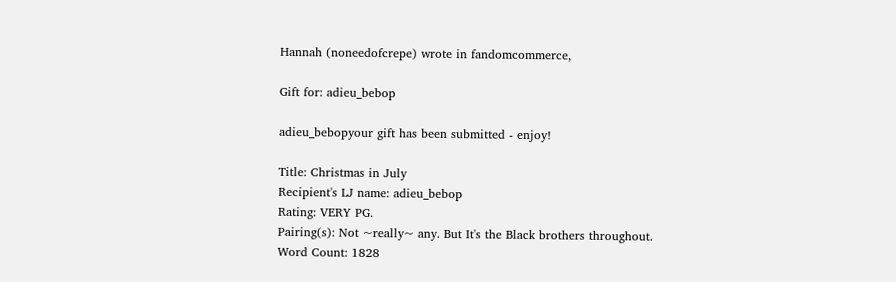Hannah (noneedofcrepe) wrote in fandomcommerce,

Gift for: adieu_bebop

adieu_bebopyour gift has been submitted - enjoy!

Title: Christmas in July
Recipient's LJ name: adieu_bebop
Rating: VERY PG.
Pairing(s): Not ~really~ any. But It's the Black brothers throughout.
Word Count: 1828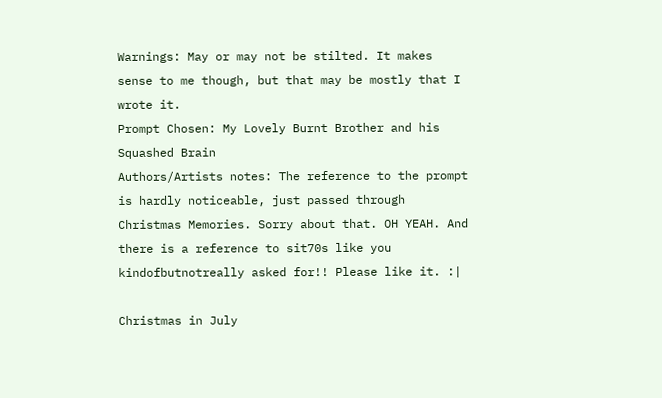Warnings: May or may not be stilted. It makes sense to me though, but that may be mostly that I wrote it.
Prompt Chosen: My Lovely Burnt Brother and his Squashed Brain
Authors/Artists notes: The reference to the prompt is hardly noticeable, just passed through Christmas Memories. Sorry about that. OH YEAH. And there is a reference to sit70s like you kindofbutnotreally asked for!! Please like it. :|

Christmas in July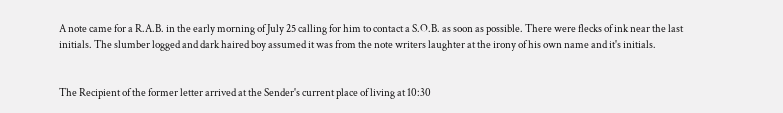A note came for a R.A.B. in the early morning of July 25 calling for him to contact a S.O.B. as soon as possible. There were flecks of ink near the last initials. The slumber logged and dark haired boy assumed it was from the note writers laughter at the irony of his own name and it's initials.


The Recipient of the former letter arrived at the Sender's current place of living at 10:30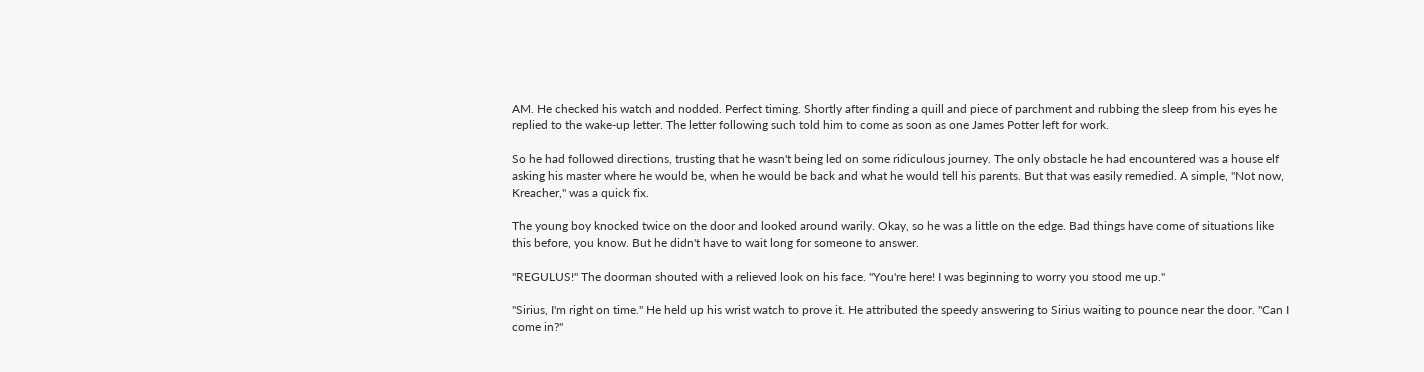AM. He checked his watch and nodded. Perfect timing. Shortly after finding a quill and piece of parchment and rubbing the sleep from his eyes he replied to the wake-up letter. The letter following such told him to come as soon as one James Potter left for work.

So he had followed directions, trusting that he wasn't being led on some ridiculous journey. The only obstacle he had encountered was a house elf asking his master where he would be, when he would be back and what he would tell his parents. But that was easily remedied. A simple, "Not now, Kreacher," was a quick fix.

The young boy knocked twice on the door and looked around warily. Okay, so he was a little on the edge. Bad things have come of situations like this before, you know. But he didn't have to wait long for someone to answer.

"REGULUS!" The doorman shouted with a relieved look on his face. "You're here! I was beginning to worry you stood me up."

"Sirius, I'm right on time." He held up his wrist watch to prove it. He attributed the speedy answering to Sirius waiting to pounce near the door. "Can I come in?"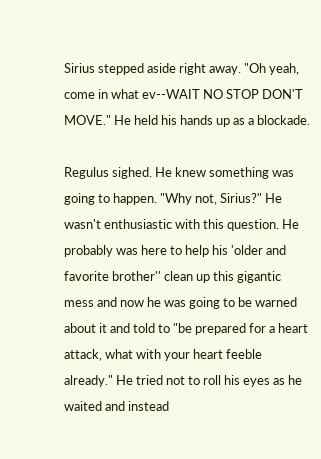Sirius stepped aside right away. "Oh yeah, come in what ev--WAIT NO STOP DON'T MOVE." He held his hands up as a blockade.

Regulus sighed. He knew something was going to happen. "Why not, Sirius?" He wasn't enthusiastic with this question. He probably was here to help his 'older and favorite brother'' clean up this gigantic mess and now he was going to be warned about it and told to "be prepared for a heart attack, what with your heart feeble already." He tried not to roll his eyes as he waited and instead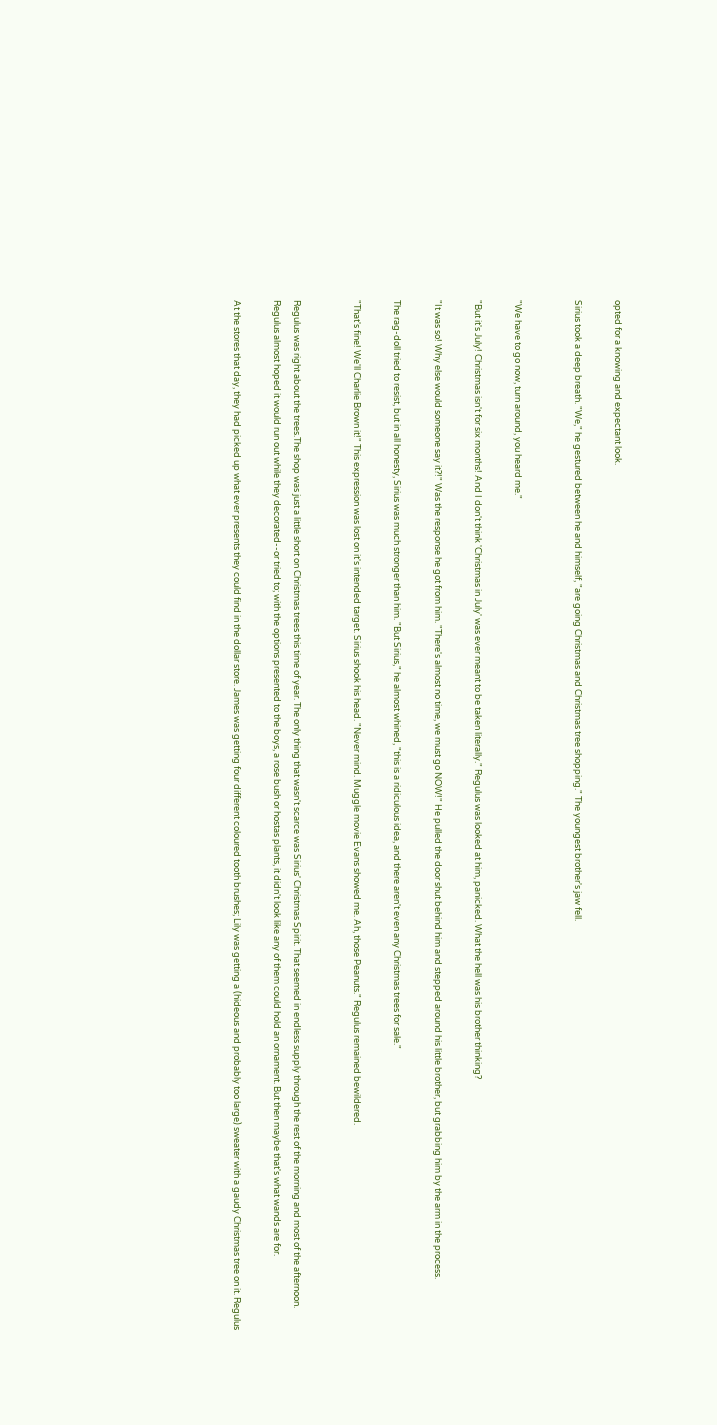opted for a knowing and expectant look.

Sirius took a deep breath. "We," he gestured between he and himself, "are going Christmas and Christmas tree shopping." The youngest brother's jaw fell.


"We have to go now, turn around, you heard me."

"But it's July! Christmas isn't for six months! And I don't think 'Christmas in July' was ever meant to be taken literally." Regulus was looked at him, panicked. What the hell was his brother thinking?

"It was so! Why else would someone say it?!" Was the response he got from him. "There's almost no time, we must go NOW!" He pulled the door shut behind him and stepped around his little brother, but grabbing him by the arm in the process.

The rag-doll tried to resist, but in all honesty, Sirius was much stronger than him. "But Sirius," he almost whined, "this is a ridiculous idea, and there aren't even any Christmas trees for sale."

"That's fine! We'll Charlie Brown it!" This expression was lost on it's intended target. Sirius shook his head. "Never mind. Muggle movie Evans showed me. Ah, those Peanuts." Regulus remained bewildered.


Regulus was right about the trees.The shop was just a little short on Christmas trees this time of year. The only thing that wasn't scarce was Sirius' Christmas Spirit. That seemed in endless supply through the rest of the morning and most of the afternoon. Regulus almost hoped it would run out while they decorated--or tried to; with the options presented to the boys, a rose bush or hostas plants, it didn't look like any of them could hold an ornament. But then maybe that's what wands are for.

At the stores that day, they had picked up what ever presents they could find in the dollar store. James was getting four different coloured tooth brushes; Lily was getting a (hideous and probably too large) sweater with a gaudy Christmas tree on it. Regulus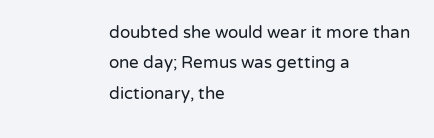doubted she would wear it more than one day; Remus was getting a dictionary, the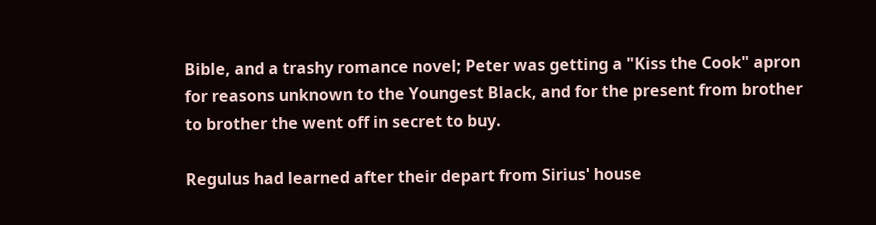Bible, and a trashy romance novel; Peter was getting a "Kiss the Cook" apron for reasons unknown to the Youngest Black, and for the present from brother to brother the went off in secret to buy.

Regulus had learned after their depart from Sirius' house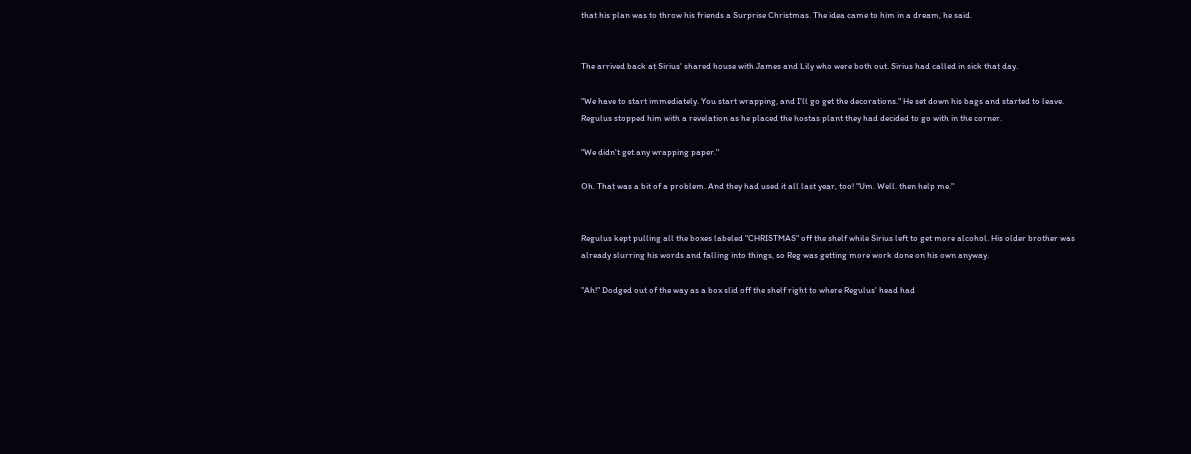that his plan was to throw his friends a Surprise Christmas. The idea came to him in a dream, he said.


The arrived back at Sirius' shared house with James and Lily who were both out. Sirius had called in sick that day.

"We have to start immediately. You start wrapping, and I'll go get the decorations." He set down his bags and started to leave. Regulus stopped him with a revelation as he placed the hostas plant they had decided to go with in the corner.

"We didn't get any wrapping paper."

Oh. That was a bit of a problem. And they had used it all last year, too! "Um. Well. then help me."


Regulus kept pulling all the boxes labeled "CHRISTMAS" off the shelf while Sirius left to get more alcohol. His older brother was already slurring his words and falling into things, so Reg was getting more work done on his own anyway.

"Ah!" Dodged out of the way as a box slid off the shelf right to where Regulus' head had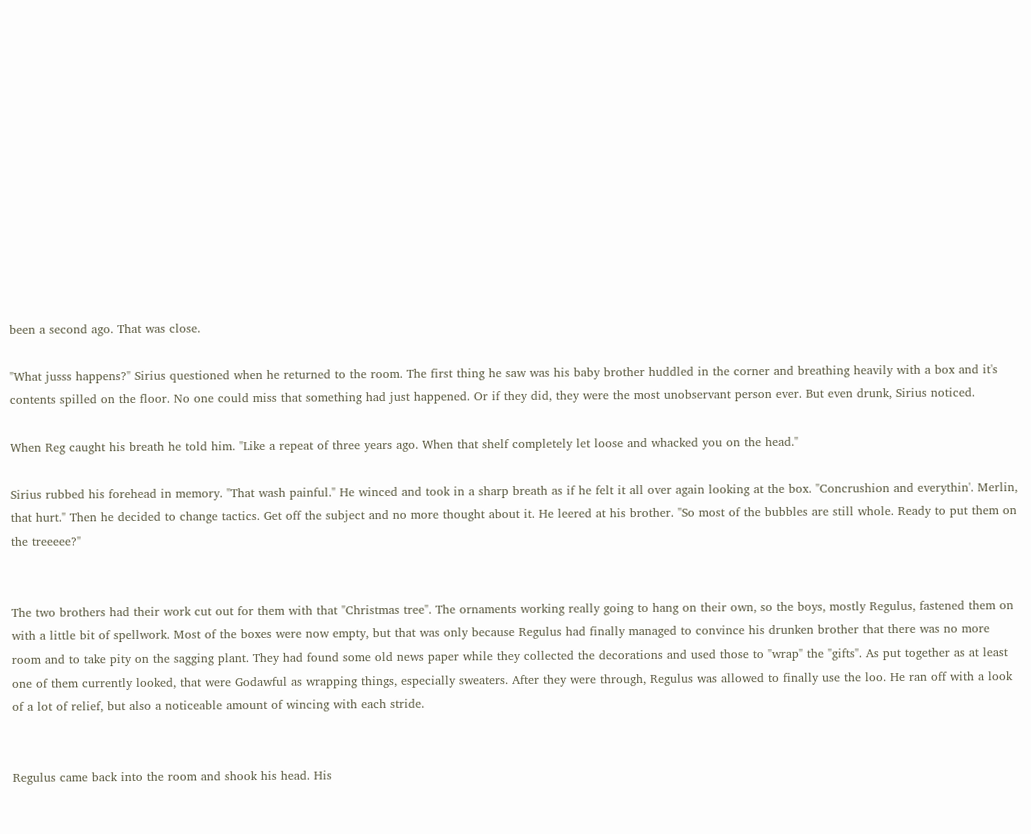been a second ago. That was close.

"What jusss happens?" Sirius questioned when he returned to the room. The first thing he saw was his baby brother huddled in the corner and breathing heavily with a box and it's contents spilled on the floor. No one could miss that something had just happened. Or if they did, they were the most unobservant person ever. But even drunk, Sirius noticed.

When Reg caught his breath he told him. "Like a repeat of three years ago. When that shelf completely let loose and whacked you on the head."

Sirius rubbed his forehead in memory. "That wash painful." He winced and took in a sharp breath as if he felt it all over again looking at the box. "Concrushion and everythin'. Merlin, that hurt." Then he decided to change tactics. Get off the subject and no more thought about it. He leered at his brother. "So most of the bubbles are still whole. Ready to put them on the treeeee?"


The two brothers had their work cut out for them with that "Christmas tree". The ornaments working really going to hang on their own, so the boys, mostly Regulus, fastened them on with a little bit of spellwork. Most of the boxes were now empty, but that was only because Regulus had finally managed to convince his drunken brother that there was no more room and to take pity on the sagging plant. They had found some old news paper while they collected the decorations and used those to "wrap" the "gifts". As put together as at least one of them currently looked, that were Godawful as wrapping things, especially sweaters. After they were through, Regulus was allowed to finally use the loo. He ran off with a look of a lot of relief, but also a noticeable amount of wincing with each stride.


Regulus came back into the room and shook his head. His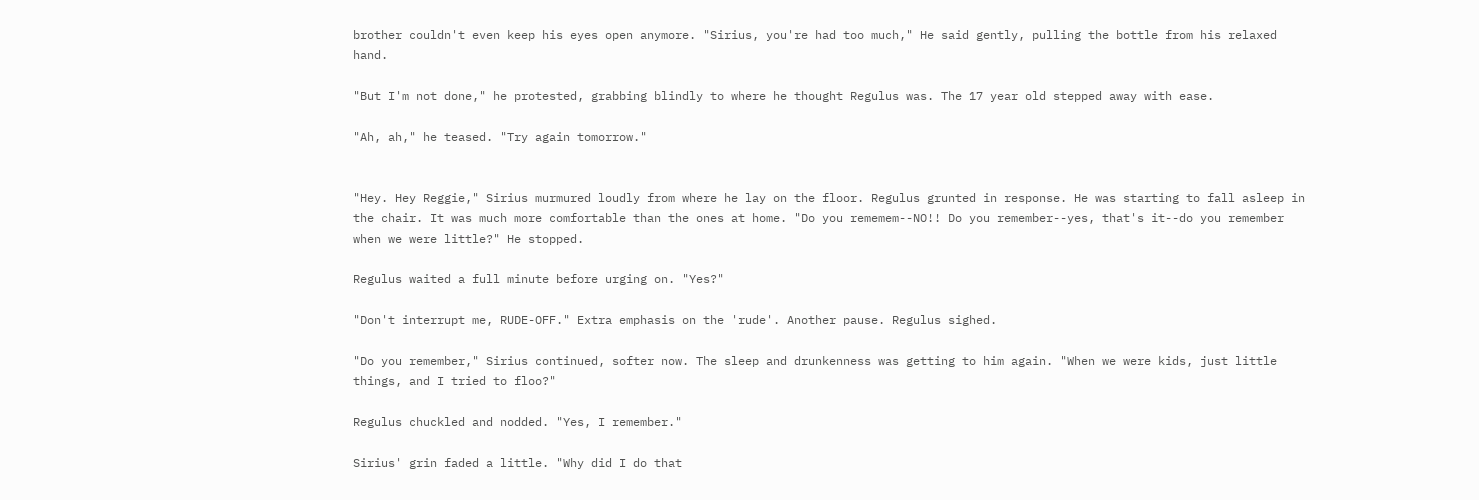brother couldn't even keep his eyes open anymore. "Sirius, you're had too much," He said gently, pulling the bottle from his relaxed hand.

"But I'm not done," he protested, grabbing blindly to where he thought Regulus was. The 17 year old stepped away with ease.

"Ah, ah," he teased. "Try again tomorrow."


"Hey. Hey Reggie," Sirius murmured loudly from where he lay on the floor. Regulus grunted in response. He was starting to fall asleep in the chair. It was much more comfortable than the ones at home. "Do you rememem--NO!! Do you remember--yes, that's it--do you remember when we were little?" He stopped.

Regulus waited a full minute before urging on. "Yes?"

"Don't interrupt me, RUDE-OFF." Extra emphasis on the 'rude'. Another pause. Regulus sighed.

"Do you remember," Sirius continued, softer now. The sleep and drunkenness was getting to him again. "When we were kids, just little things, and I tried to floo?"

Regulus chuckled and nodded. "Yes, I remember."

Sirius' grin faded a little. "Why did I do that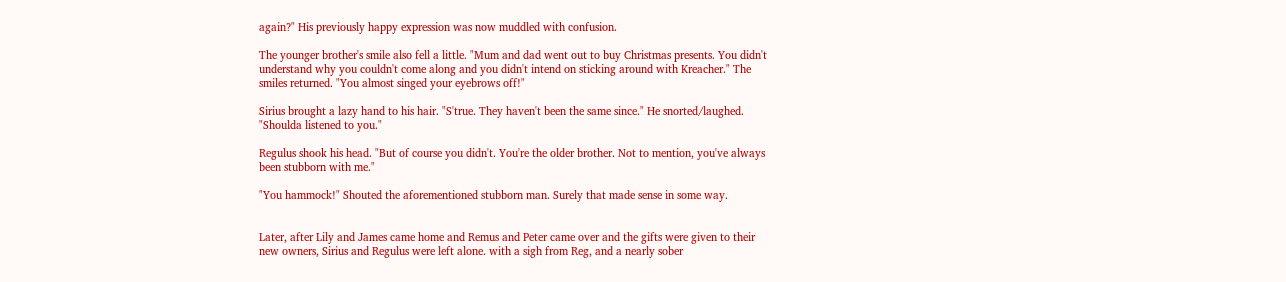again?" His previously happy expression was now muddled with confusion.

The younger brother's smile also fell a little. "Mum and dad went out to buy Christmas presents. You didn't understand why you couldn't come along and you didn't intend on sticking around with Kreacher." The smiles returned. "You almost singed your eyebrows off!"

Sirius brought a lazy hand to his hair. "S'true. They haven't been the same since." He snorted/laughed. "Shoulda listened to you."

Regulus shook his head. "But of course you didn't. You're the older brother. Not to mention, you've always been stubborn with me."

"You hammock!" Shouted the aforementioned stubborn man. Surely that made sense in some way.


Later, after Lily and James came home and Remus and Peter came over and the gifts were given to their new owners, Sirius and Regulus were left alone. with a sigh from Reg, and a nearly sober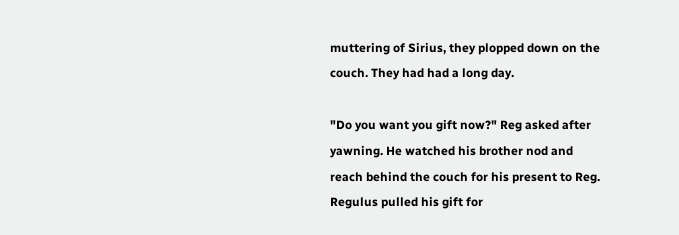muttering of Sirius, they plopped down on the couch. They had had a long day.

"Do you want you gift now?" Reg asked after yawning. He watched his brother nod and reach behind the couch for his present to Reg. Regulus pulled his gift for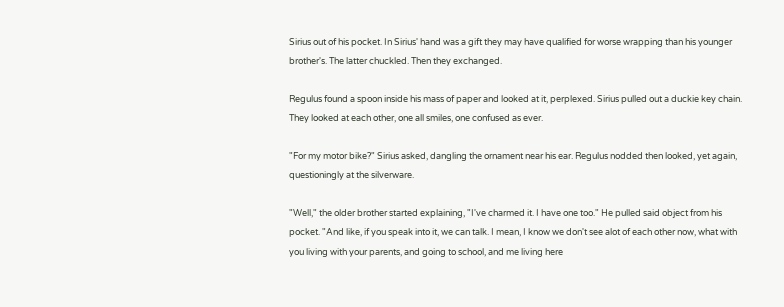Sirius out of his pocket. In Sirius' hand was a gift they may have qualified for worse wrapping than his younger brother's. The latter chuckled. Then they exchanged.

Regulus found a spoon inside his mass of paper and looked at it, perplexed. Sirius pulled out a duckie key chain. They looked at each other, one all smiles, one confused as ever.

"For my motor bike?" Sirius asked, dangling the ornament near his ear. Regulus nodded then looked, yet again, questioningly at the silverware.

"Well," the older brother started explaining, "I've charmed it. I have one too." He pulled said object from his pocket. "And like, if you speak into it, we can talk. I mean, I know we don't see alot of each other now, what with you living with your parents, and going to school, and me living here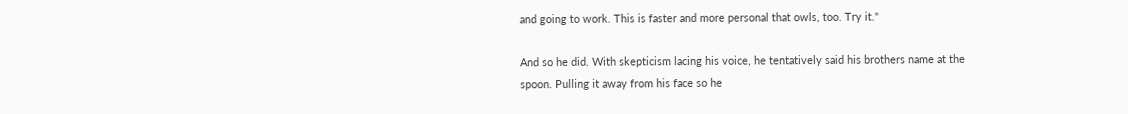and going to work. This is faster and more personal that owls, too. Try it."

And so he did. With skepticism lacing his voice, he tentatively said his brothers name at the spoon. Pulling it away from his face so he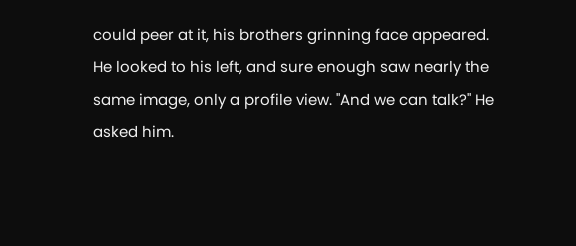could peer at it, his brothers grinning face appeared. He looked to his left, and sure enough saw nearly the same image, only a profile view. "And we can talk?" He asked him.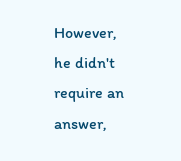However, he didn't require an answer,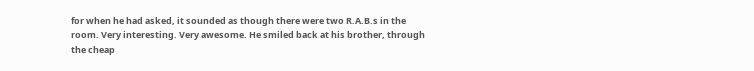for when he had asked, it sounded as though there were two R.A.B.s in the room. Very interesting. Very awesome. He smiled back at his brother, through the cheap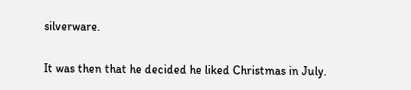silverware.

It was then that he decided he liked Christmas in July.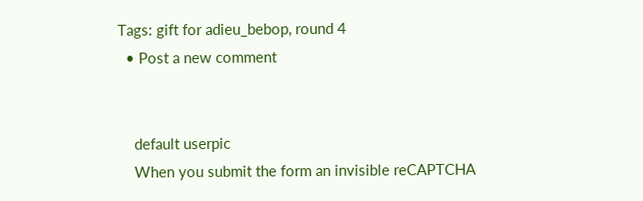Tags: gift for adieu_bebop, round 4
  • Post a new comment


    default userpic
    When you submit the form an invisible reCAPTCHA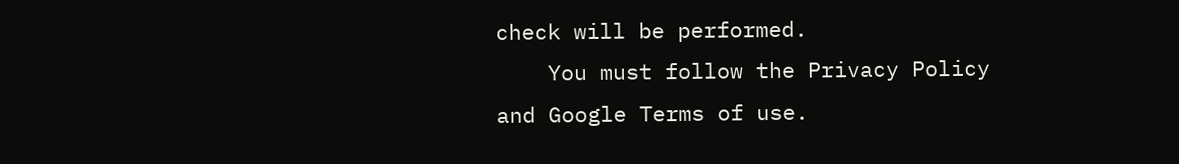check will be performed.
    You must follow the Privacy Policy and Google Terms of use.